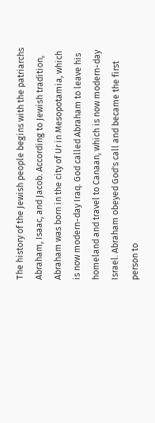The history of the Jewish people begins with the patriarchs Abraham, Isaac, and Jacob. According to Jewish tradition, Abraham was born in the city of Ur in Mesopotamia, which is now modern-day Iraq. God called Abraham to leave his homeland and travel to Canaan, which is now modern-day Israel. Abraham obeyed God's call and became the first person to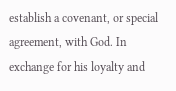establish a covenant, or special agreement, with God. In exchange for his loyalty and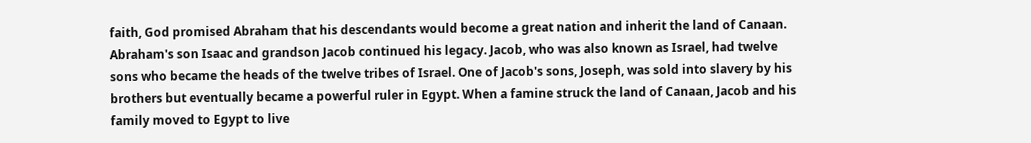faith, God promised Abraham that his descendants would become a great nation and inherit the land of Canaan.
Abraham's son Isaac and grandson Jacob continued his legacy. Jacob, who was also known as Israel, had twelve sons who became the heads of the twelve tribes of Israel. One of Jacob's sons, Joseph, was sold into slavery by his brothers but eventually became a powerful ruler in Egypt. When a famine struck the land of Canaan, Jacob and his family moved to Egypt to live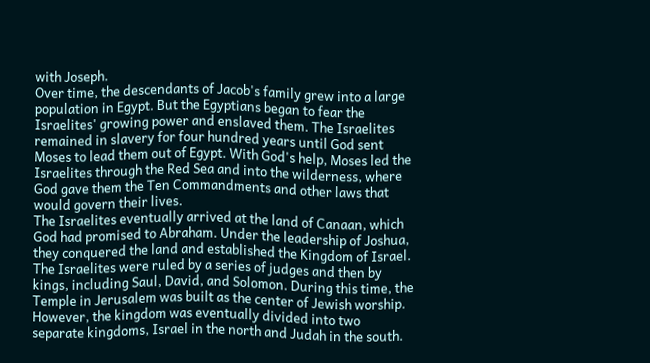with Joseph.
Over time, the descendants of Jacob's family grew into a large population in Egypt. But the Egyptians began to fear the Israelites' growing power and enslaved them. The Israelites remained in slavery for four hundred years until God sent Moses to lead them out of Egypt. With God's help, Moses led the Israelites through the Red Sea and into the wilderness, where God gave them the Ten Commandments and other laws that would govern their lives.
The Israelites eventually arrived at the land of Canaan, which God had promised to Abraham. Under the leadership of Joshua, they conquered the land and established the Kingdom of Israel. The Israelites were ruled by a series of judges and then by kings, including Saul, David, and Solomon. During this time, the Temple in Jerusalem was built as the center of Jewish worship.
However, the kingdom was eventually divided into two separate kingdoms, Israel in the north and Judah in the south.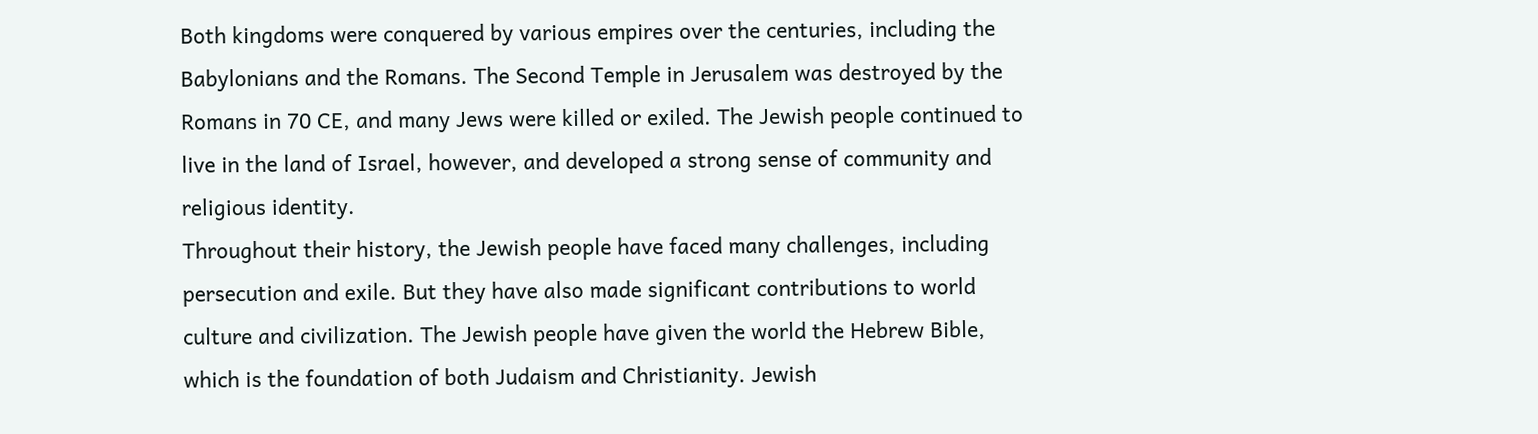Both kingdoms were conquered by various empires over the centuries, including the Babylonians and the Romans. The Second Temple in Jerusalem was destroyed by the Romans in 70 CE, and many Jews were killed or exiled. The Jewish people continued to live in the land of Israel, however, and developed a strong sense of community and religious identity.
Throughout their history, the Jewish people have faced many challenges, including persecution and exile. But they have also made significant contributions to world culture and civilization. The Jewish people have given the world the Hebrew Bible, which is the foundation of both Judaism and Christianity. Jewish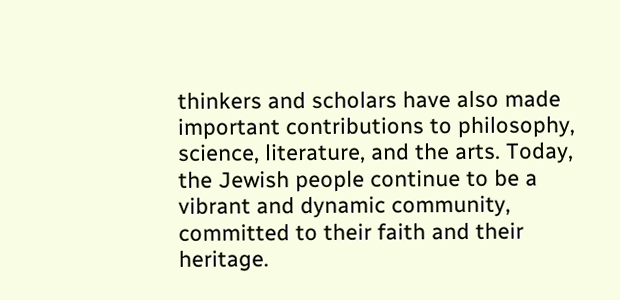thinkers and scholars have also made important contributions to philosophy, science, literature, and the arts. Today, the Jewish people continue to be a vibrant and dynamic community, committed to their faith and their heritage.